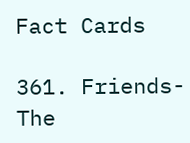Fact Cards

361. Friends-The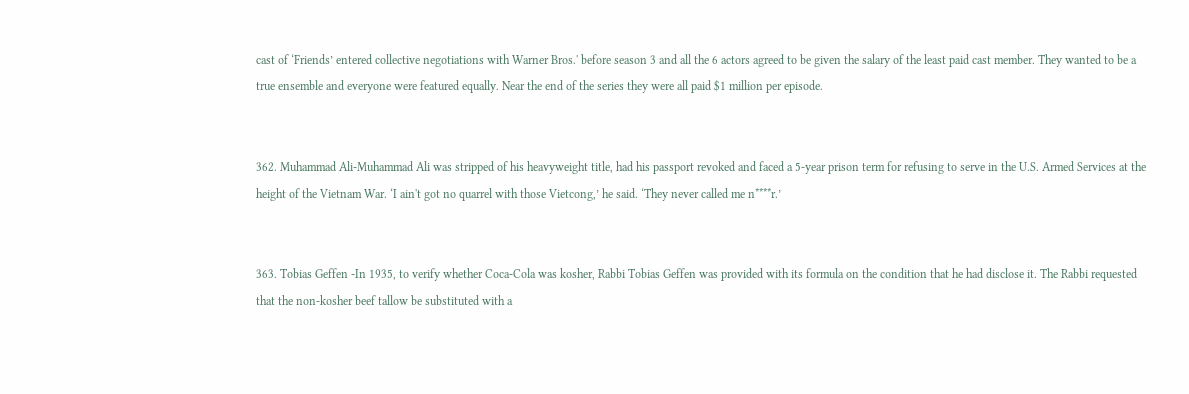cast of ‘Friends’ entered collective negotiations with Warner Bros.' before season 3 and all the 6 actors agreed to be given the salary of the least paid cast member. They wanted to be a true ensemble and everyone were featured equally. Near the end of the series they were all paid $1 million per episode.


362. Muhammad Ali-Muhammad Ali was stripped of his heavyweight title, had his passport revoked and faced a 5-year prison term for refusing to serve in the U.S. Armed Services at the height of the Vietnam War. ‘I ain't got no quarrel with those Vietcong,’ he said. ‘They never called me n****r.’


363. Tobias Geffen -In 1935, to verify whether Coca-Cola was kosher, Rabbi Tobias Geffen was provided with its formula on the condition that he had disclose it. The Rabbi requested that the non-kosher beef tallow be substituted with a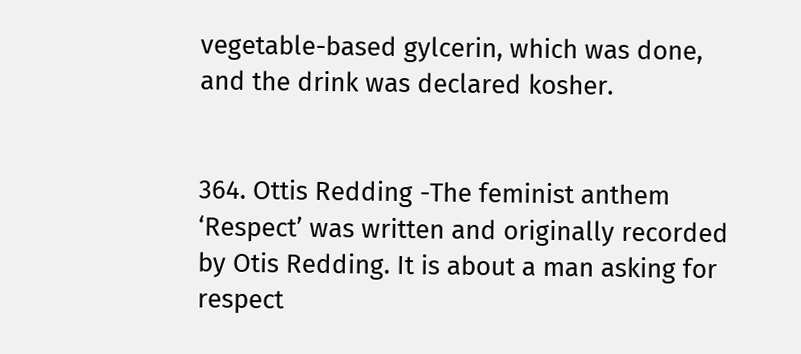vegetable-based gylcerin, which was done, and the drink was declared kosher.


364. Ottis Redding -The feminist anthem ‘Respect’ was written and originally recorded by Otis Redding. It is about a man asking for respect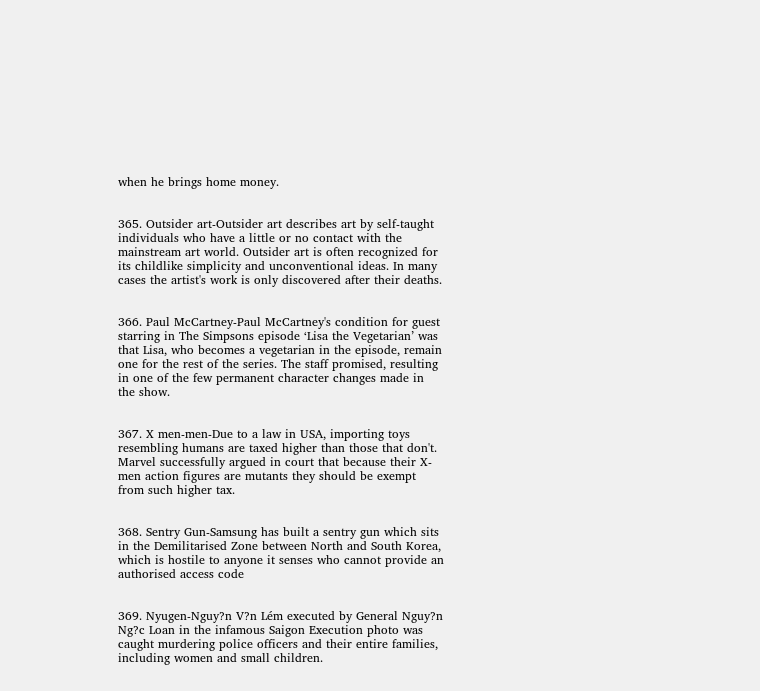when he brings home money.


365. Outsider art-Outsider art describes art by self-taught individuals who have a little or no contact with the mainstream art world. Outsider art is often recognized for its childlike simplicity and unconventional ideas. In many cases the artist's work is only discovered after their deaths.


366. Paul McCartney-Paul McCartney's condition for guest starring in The Simpsons episode ‘Lisa the Vegetarian’ was that Lisa, who becomes a vegetarian in the episode, remain one for the rest of the series. The staff promised, resulting in one of the few permanent character changes made in the show.


367. X men-men-Due to a law in USA, importing toys resembling humans are taxed higher than those that don't. Marvel successfully argued in court that because their X-men action figures are mutants they should be exempt from such higher tax.


368. Sentry Gun-Samsung has built a sentry gun which sits in the Demilitarised Zone between North and South Korea, which is hostile to anyone it senses who cannot provide an authorised access code


369. Nyugen-Nguy?n V?n Lém executed by General Nguy?n Ng?c Loan in the infamous Saigon Execution photo was caught murdering police officers and their entire families, including women and small children.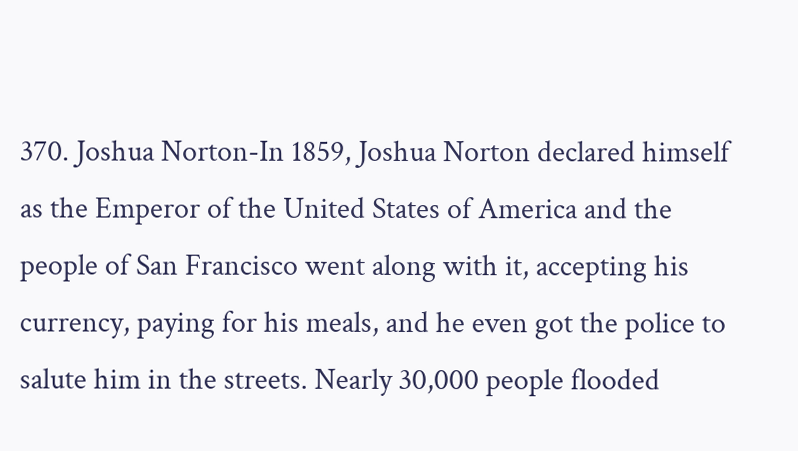370. Joshua Norton-In 1859, Joshua Norton declared himself as the Emperor of the United States of America and the people of San Francisco went along with it, accepting his currency, paying for his meals, and he even got the police to salute him in the streets. Nearly 30,000 people flooded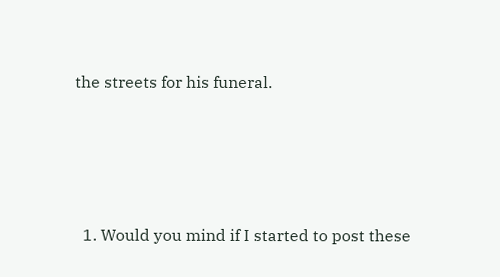the streets for his funeral.





  1. Would you mind if I started to post these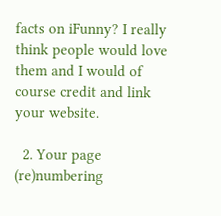facts on iFunny? I really think people would love them and I would of course credit and link your website.

  2. Your page (re)numbering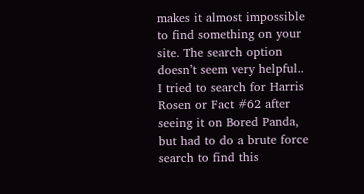makes it almost impossible to find something on your site. The search option doesn’t seem very helpful.. I tried to search for Harris Rosen or Fact #62 after seeing it on Bored Panda, but had to do a brute force search to find this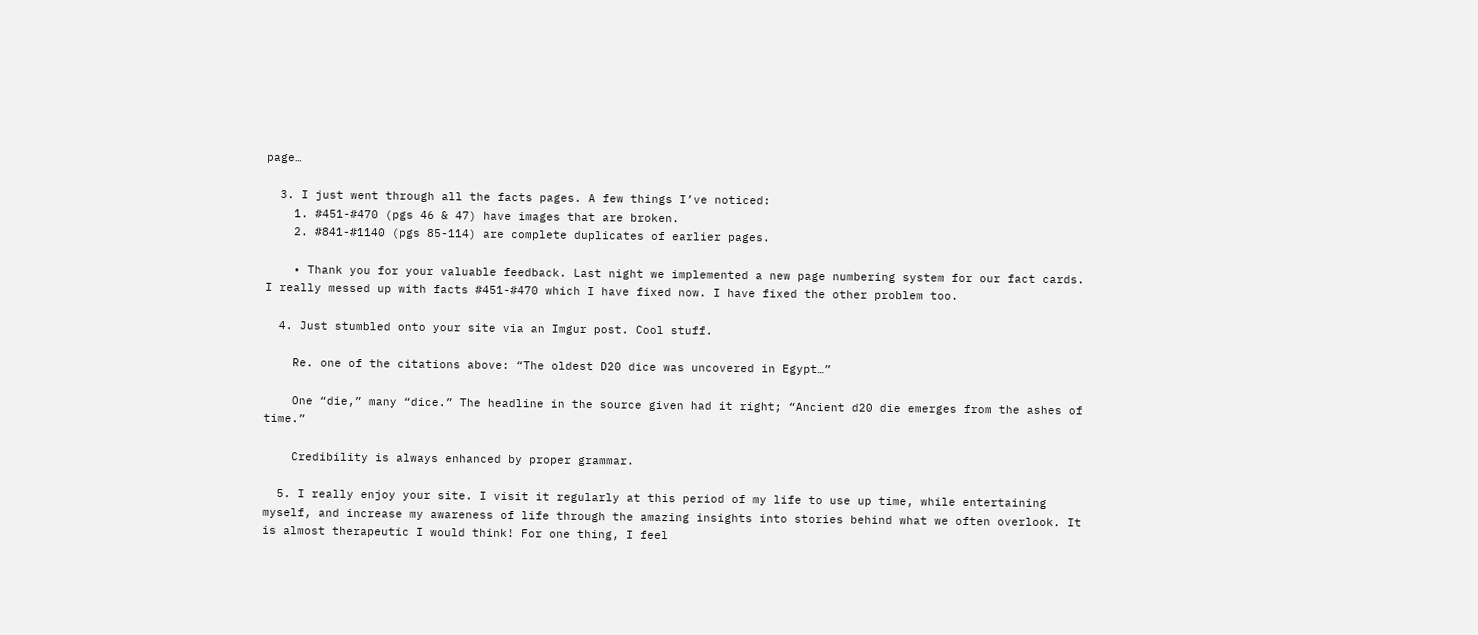page…

  3. I just went through all the facts pages. A few things I’ve noticed:
    1. #451-#470 (pgs 46 & 47) have images that are broken.
    2. #841-#1140 (pgs 85-114) are complete duplicates of earlier pages.

    • Thank you for your valuable feedback. Last night we implemented a new page numbering system for our fact cards. I really messed up with facts #451-#470 which I have fixed now. I have fixed the other problem too.

  4. Just stumbled onto your site via an Imgur post. Cool stuff.

    Re. one of the citations above: “The oldest D20 dice was uncovered in Egypt…”

    One “die,” many “dice.” The headline in the source given had it right; “Ancient d20 die emerges from the ashes of time.”

    Credibility is always enhanced by proper grammar.

  5. I really enjoy your site. I visit it regularly at this period of my life to use up time, while entertaining myself, and increase my awareness of life through the amazing insights into stories behind what we often overlook. It is almost therapeutic I would think! For one thing, I feel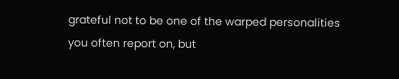grateful not to be one of the warped personalities you often report on, but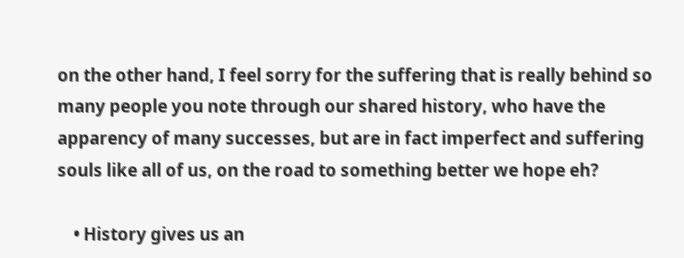on the other hand, I feel sorry for the suffering that is really behind so many people you note through our shared history, who have the apparency of many successes, but are in fact imperfect and suffering souls like all of us, on the road to something better we hope eh?

    • History gives us an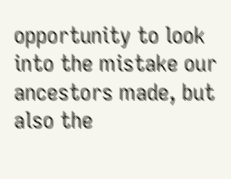opportunity to look into the mistake our ancestors made, but also the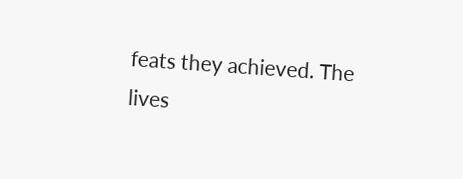feats they achieved. The lives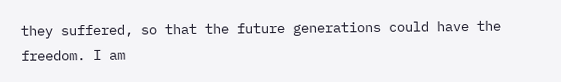they suffered, so that the future generations could have the freedom. I am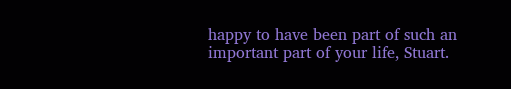happy to have been part of such an important part of your life, Stuart.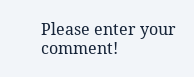Please enter your comment!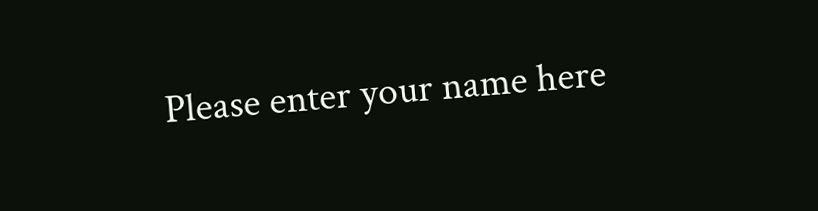Please enter your name here